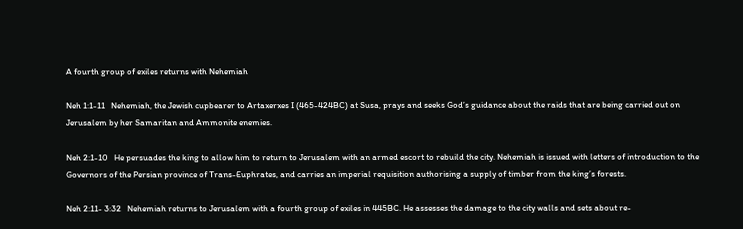A fourth group of exiles returns with Nehemiah

Neh 1:1-11   Nehemiah, the Jewish cupbearer to Artaxerxes I (465-424BC) at Susa, prays and seeks God’s guidance about the raids that are being carried out on Jerusalem by her Samaritan and Ammonite enemies.

Neh 2:1-10   He persuades the king to allow him to return to Jerusalem with an armed escort to rebuild the city. Nehemiah is issued with letters of introduction to the Governors of the Persian province of Trans-Euphrates, and carries an imperial requisition authorising a supply of timber from the king’s forests.

Neh 2:11- 3:32   Nehemiah returns to Jerusalem with a fourth group of exiles in 445BC. He assesses the damage to the city walls and sets about re-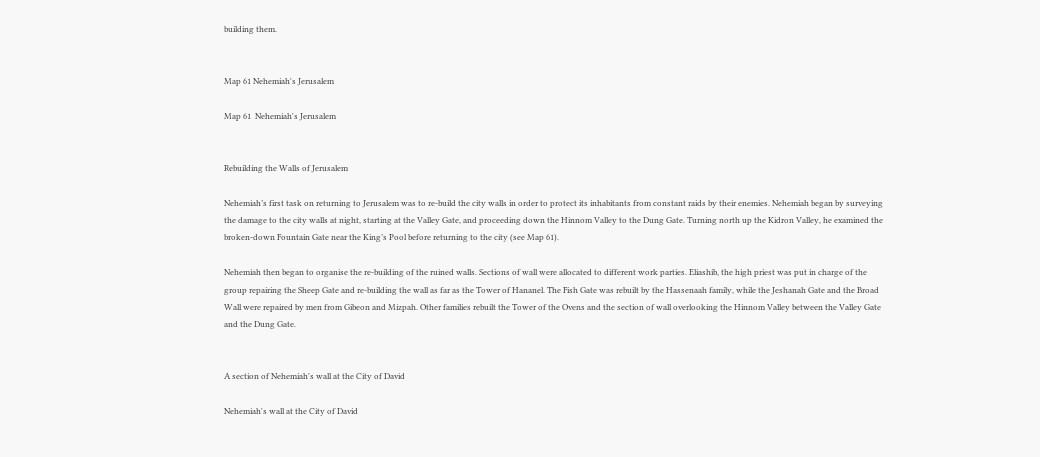building them.


Map 61 Nehemiah's Jerusalem

Map 61  Nehemiah's Jerusalem


Rebuilding the Walls of Jerusalem

Nehemiah’s first task on returning to Jerusalem was to re-build the city walls in order to protect its inhabitants from constant raids by their enemies. Nehemiah began by surveying the damage to the city walls at night, starting at the Valley Gate, and proceeding down the Hinnom Valley to the Dung Gate. Turning north up the Kidron Valley, he examined the broken-down Fountain Gate near the King’s Pool before returning to the city (see Map 61).

Nehemiah then began to organise the re-building of the ruined walls. Sections of wall were allocated to different work parties. Eliashib, the high priest was put in charge of the group repairing the Sheep Gate and re-building the wall as far as the Tower of Hananel. The Fish Gate was rebuilt by the Hassenaah family, while the Jeshanah Gate and the Broad Wall were repaired by men from Gibeon and Mizpah. Other families rebuilt the Tower of the Ovens and the section of wall overlooking the Hinnom Valley between the Valley Gate and the Dung Gate.


A section of Nehemiah's wall at the City of David

Nehemiah's wall at the City of David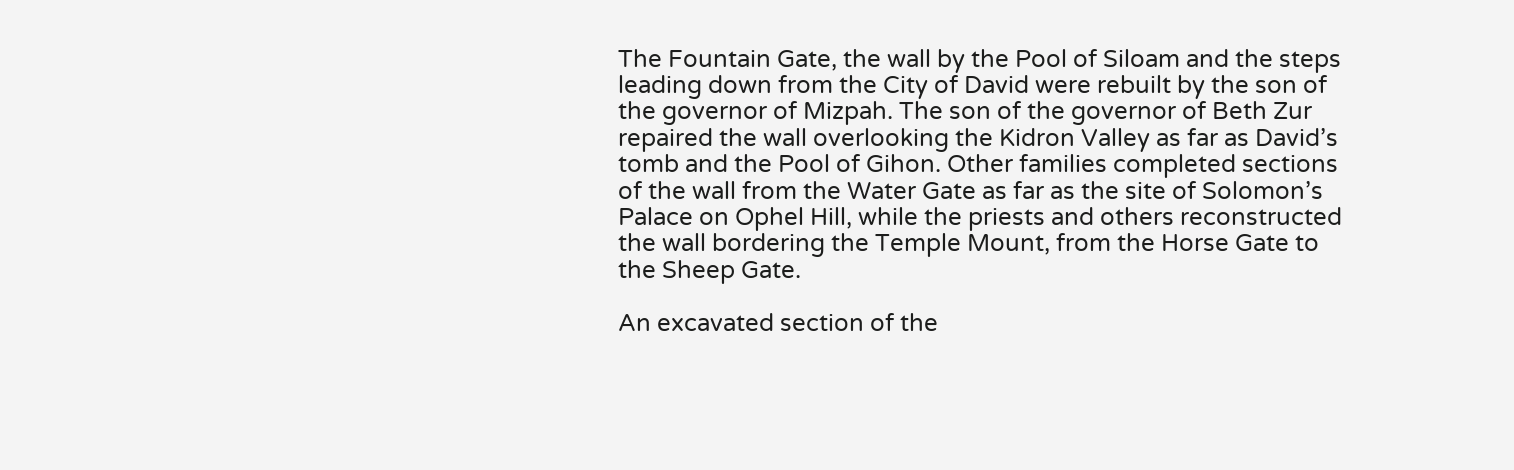The Fountain Gate, the wall by the Pool of Siloam and the steps leading down from the City of David were rebuilt by the son of the governor of Mizpah. The son of the governor of Beth Zur repaired the wall overlooking the Kidron Valley as far as David’s tomb and the Pool of Gihon. Other families completed sections of the wall from the Water Gate as far as the site of Solomon’s Palace on Ophel Hill, while the priests and others reconstructed the wall bordering the Temple Mount, from the Horse Gate to the Sheep Gate.

An excavated section of the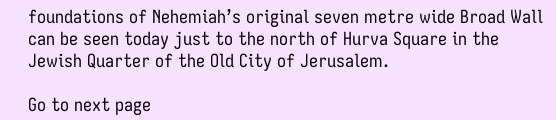foundations of Nehemiah’s original seven metre wide Broad Wall can be seen today just to the north of Hurva Square in the Jewish Quarter of the Old City of Jerusalem.

Go to next page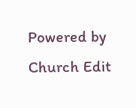Powered by Church Edit